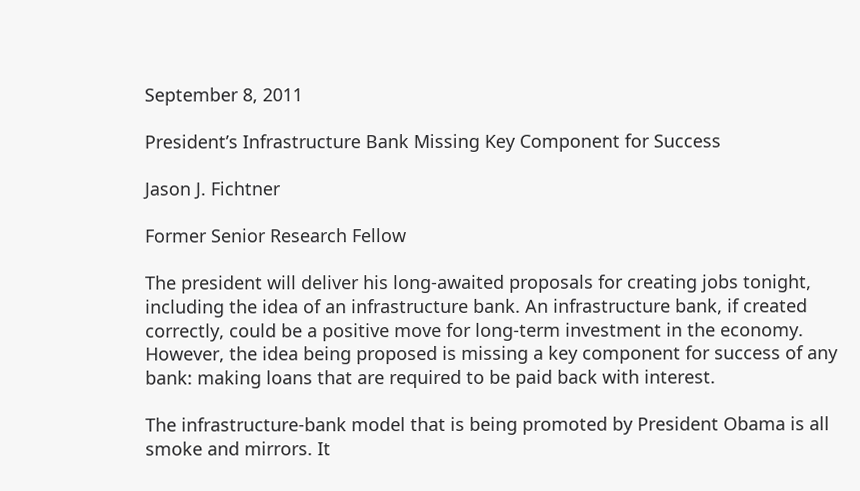September 8, 2011

President’s Infrastructure Bank Missing Key Component for Success

Jason J. Fichtner

Former Senior Research Fellow

The president will deliver his long-awaited proposals for creating jobs tonight, including the idea of an infrastructure bank. An infrastructure bank, if created correctly, could be a positive move for long-term investment in the economy. However, the idea being proposed is missing a key component for success of any bank: making loans that are required to be paid back with interest.

The infrastructure-bank model that is being promoted by President Obama is all smoke and mirrors. It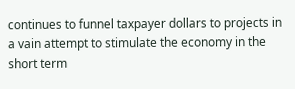continues to funnel taxpayer dollars to projects in a vain attempt to stimulate the economy in the short term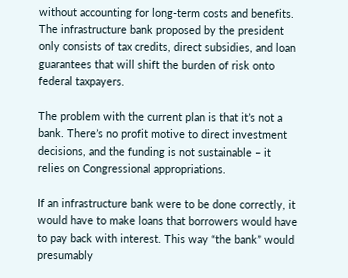without accounting for long-term costs and benefits. The infrastructure bank proposed by the president only consists of tax credits, direct subsidies, and loan guarantees that will shift the burden of risk onto federal taxpayers.

The problem with the current plan is that it’s not a bank. There’s no profit motive to direct investment decisions, and the funding is not sustainable – it relies on Congressional appropriations.

If an infrastructure bank were to be done correctly, it would have to make loans that borrowers would have to pay back with interest. This way “the bank” would presumably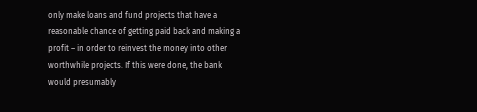only make loans and fund projects that have a reasonable chance of getting paid back and making a profit – in order to reinvest the money into other worthwhile projects. If this were done, the bank would presumably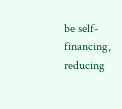be self-financing, reducing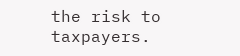the risk to taxpayers.